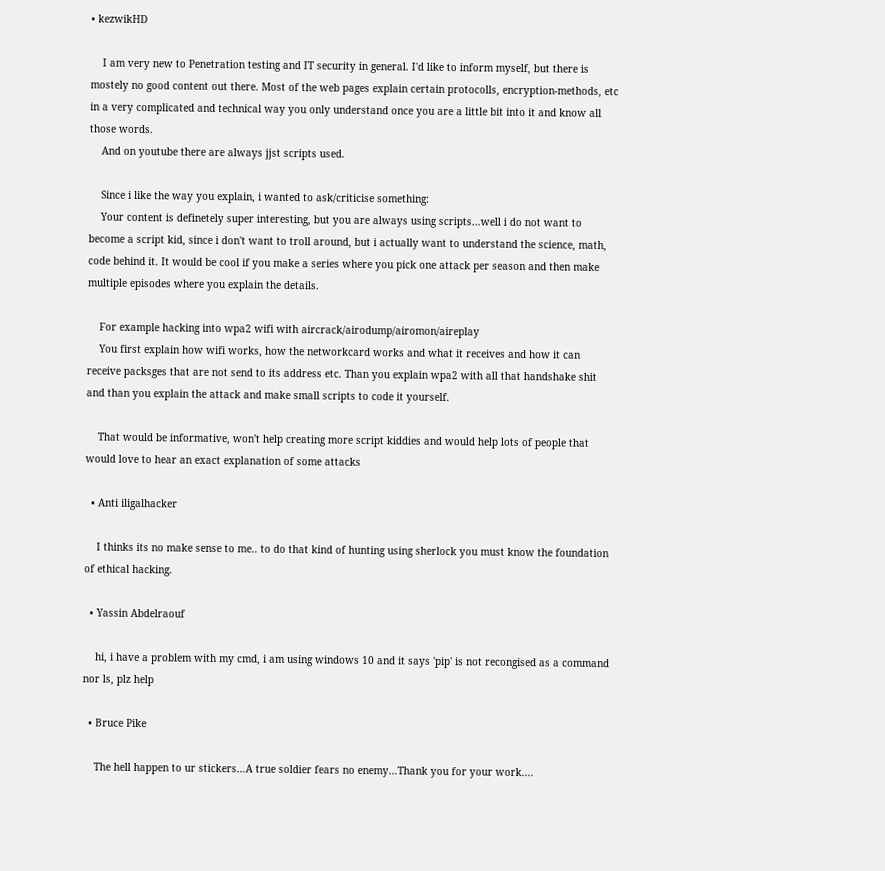• kezwikHD

    I am very new to Penetration testing and IT security in general. I'd like to inform myself, but there is mostely no good content out there. Most of the web pages explain certain protocolls, encryption-methods, etc in a very complicated and technical way you only understand once you are a little bit into it and know all those words.
    And on youtube there are always jjst scripts used.

    Since i like the way you explain, i wanted to ask/criticise something:
    Your content is definetely super interesting, but you are always using scripts…well i do not want to become a script kid, since i don't want to troll around, but i actually want to understand the science, math, code behind it. It would be cool if you make a series where you pick one attack per season and then make multiple episodes where you explain the details.

    For example hacking into wpa2 wifi with aircrack/airodump/airomon/aireplay
    You first explain how wifi works, how the networkcard works and what it receives and how it can receive packsges that are not send to its address etc. Than you explain wpa2 with all that handshake shit and than you explain the attack and make small scripts to code it yourself.

    That would be informative, won't help creating more script kiddies and would help lots of people that would love to hear an exact explanation of some attacks

  • Anti iligalhacker

    I thinks its no make sense to me.. to do that kind of hunting using sherlock you must know the foundation of ethical hacking.

  • Yassin Abdelraouf

    hi, i have a problem with my cmd, i am using windows 10 and it says 'pip' is not recongised as a command nor ls, plz help

  • Bruce Pike

    The hell happen to ur stickers…A true soldier fears no enemy…Thank you for your work….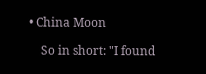• China Moon

    So in short: "I found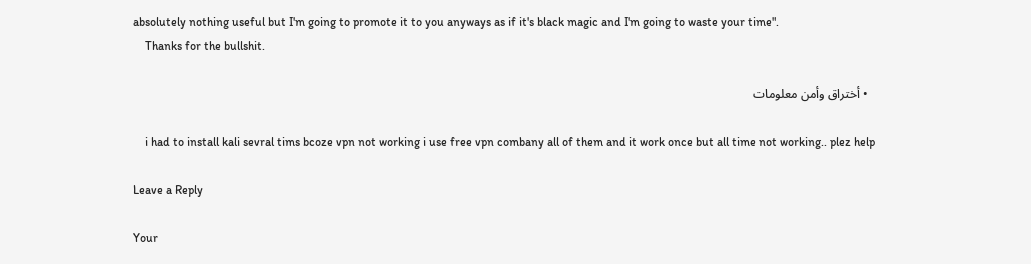absolutely nothing useful but I'm going to promote it to you anyways as if it's black magic and I'm going to waste your time".
    Thanks for the bullshit.

  • أختراق وأمن معلومات

    i had to install kali sevral tims bcoze vpn not working i use free vpn combany all of them and it work once but all time not working.. plez help

Leave a Reply

Your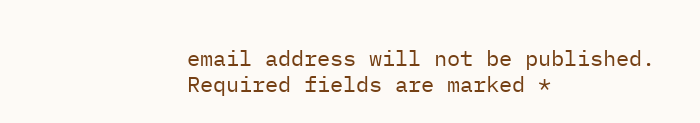email address will not be published. Required fields are marked *